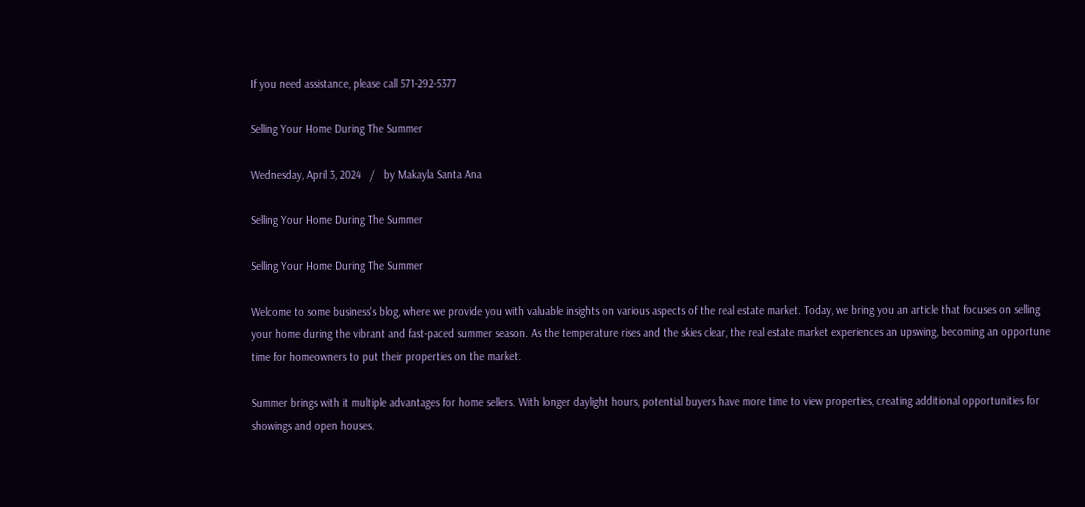If you need assistance, please call 571-292-5377

Selling Your Home During The Summer

Wednesday, April 3, 2024   /   by Makayla Santa Ana

Selling Your Home During The Summer

Selling Your Home During The Summer

Welcome to some business's blog, where we provide you with valuable insights on various aspects of the real estate market. Today, we bring you an article that focuses on selling your home during the vibrant and fast-paced summer season. As the temperature rises and the skies clear, the real estate market experiences an upswing, becoming an opportune time for homeowners to put their properties on the market.

Summer brings with it multiple advantages for home sellers. With longer daylight hours, potential buyers have more time to view properties, creating additional opportunities for showings and open houses.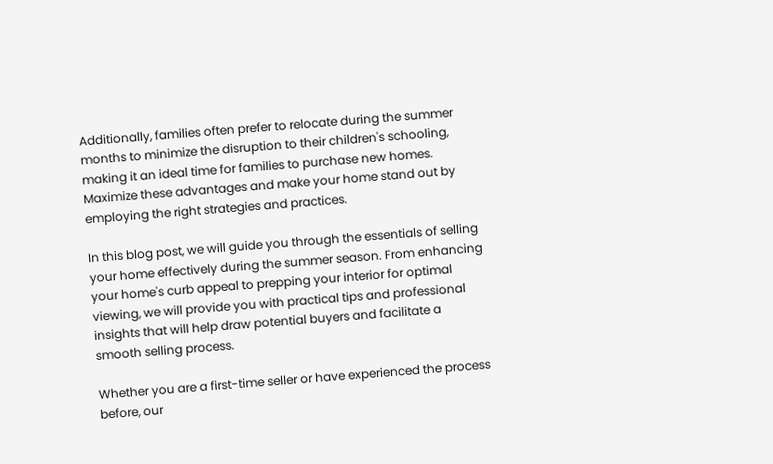Additionally, families often prefer to relocate during the summer months to minimize the disruption to their children's schooling, making it an ideal time for families to purchase new homes. Maximize these advantages and make your home stand out by employing the right strategies and practices.

In this blog post, we will guide you through the essentials of selling your home effectively during the summer season. From enhancing your home's curb appeal to prepping your interior for optimal viewing, we will provide you with practical tips and professional insights that will help draw potential buyers and facilitate a smooth selling process.

Whether you are a first-time seller or have experienced the process before, our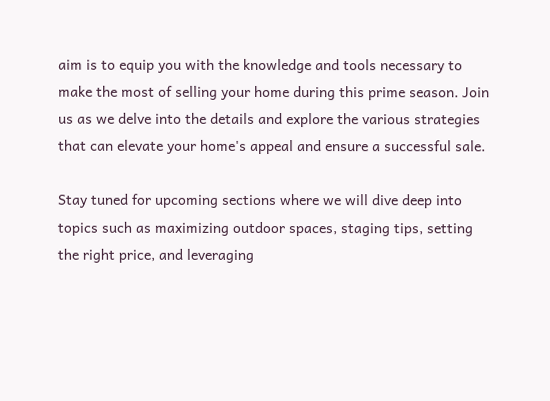aim is to equip you with the knowledge and tools necessary to make the most of selling your home during this prime season. Join us as we delve into the details and explore the various strategies that can elevate your home's appeal and ensure a successful sale.

Stay tuned for upcoming sections where we will dive deep into topics such as maximizing outdoor spaces, staging tips, setting the right price, and leveraging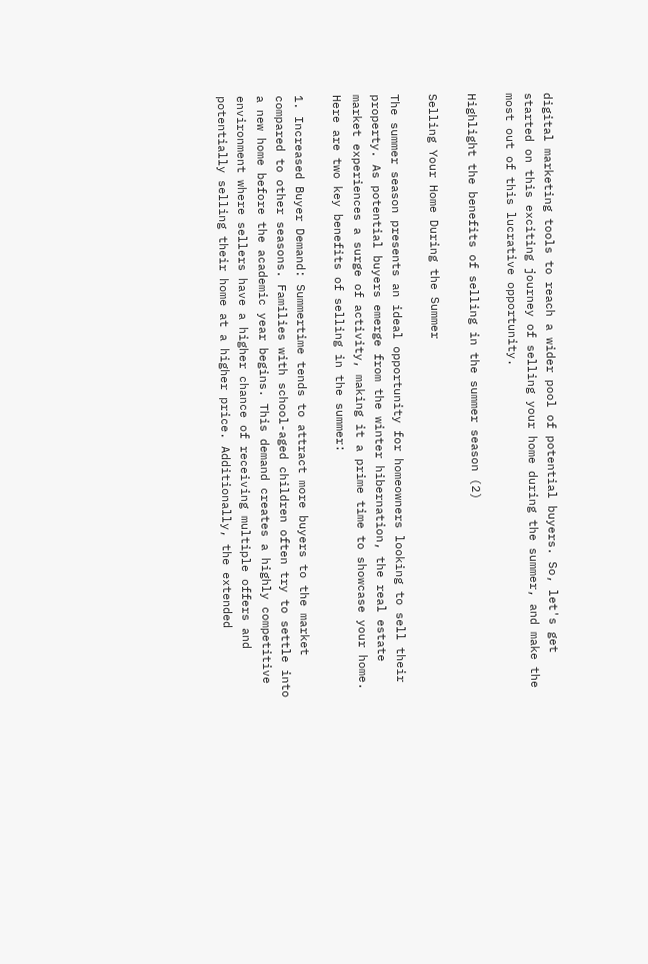digital marketing tools to reach a wider pool of potential buyers. So, let's get started on this exciting journey of selling your home during the summer, and make the most out of this lucrative opportunity.

Highlight the benefits of selling in the summer season (2)

Selling Your Home During the Summer

The summer season presents an ideal opportunity for homeowners looking to sell their property. As potential buyers emerge from the winter hibernation, the real estate market experiences a surge of activity, making it a prime time to showcase your home. Here are two key benefits of selling in the summer:

1. Increased Buyer Demand: Summertime tends to attract more buyers to the market compared to other seasons. Families with school-aged children often try to settle into a new home before the academic year begins. This demand creates a highly competitive environment where sellers have a higher chance of receiving multiple offers and potentially selling their home at a higher price. Additionally, the extended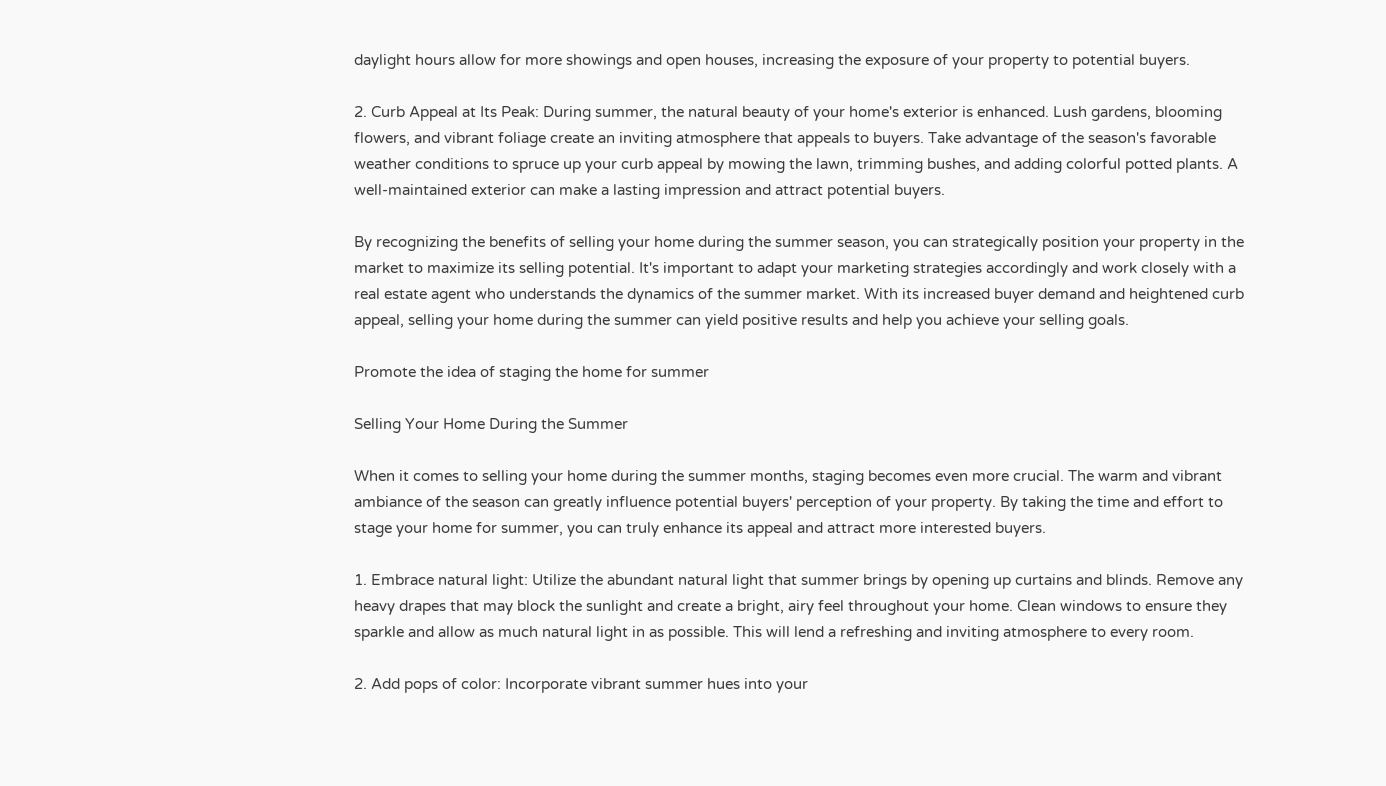daylight hours allow for more showings and open houses, increasing the exposure of your property to potential buyers.

2. Curb Appeal at Its Peak: During summer, the natural beauty of your home's exterior is enhanced. Lush gardens, blooming flowers, and vibrant foliage create an inviting atmosphere that appeals to buyers. Take advantage of the season's favorable weather conditions to spruce up your curb appeal by mowing the lawn, trimming bushes, and adding colorful potted plants. A well-maintained exterior can make a lasting impression and attract potential buyers.

By recognizing the benefits of selling your home during the summer season, you can strategically position your property in the market to maximize its selling potential. It's important to adapt your marketing strategies accordingly and work closely with a real estate agent who understands the dynamics of the summer market. With its increased buyer demand and heightened curb appeal, selling your home during the summer can yield positive results and help you achieve your selling goals.

Promote the idea of staging the home for summer

Selling Your Home During the Summer

When it comes to selling your home during the summer months, staging becomes even more crucial. The warm and vibrant ambiance of the season can greatly influence potential buyers' perception of your property. By taking the time and effort to stage your home for summer, you can truly enhance its appeal and attract more interested buyers.

1. Embrace natural light: Utilize the abundant natural light that summer brings by opening up curtains and blinds. Remove any heavy drapes that may block the sunlight and create a bright, airy feel throughout your home. Clean windows to ensure they sparkle and allow as much natural light in as possible. This will lend a refreshing and inviting atmosphere to every room.

2. Add pops of color: Incorporate vibrant summer hues into your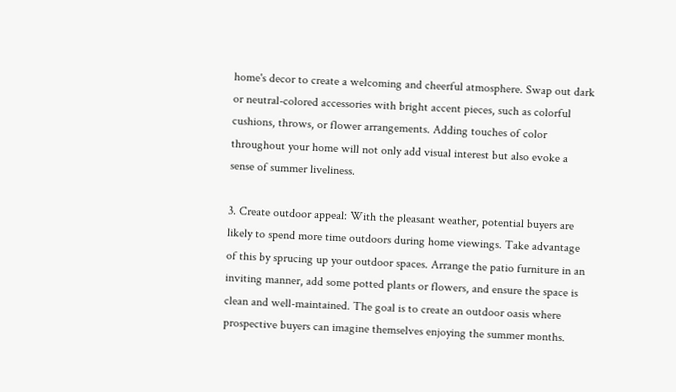home's decor to create a welcoming and cheerful atmosphere. Swap out dark or neutral-colored accessories with bright accent pieces, such as colorful cushions, throws, or flower arrangements. Adding touches of color throughout your home will not only add visual interest but also evoke a sense of summer liveliness.

3. Create outdoor appeal: With the pleasant weather, potential buyers are likely to spend more time outdoors during home viewings. Take advantage of this by sprucing up your outdoor spaces. Arrange the patio furniture in an inviting manner, add some potted plants or flowers, and ensure the space is clean and well-maintained. The goal is to create an outdoor oasis where prospective buyers can imagine themselves enjoying the summer months.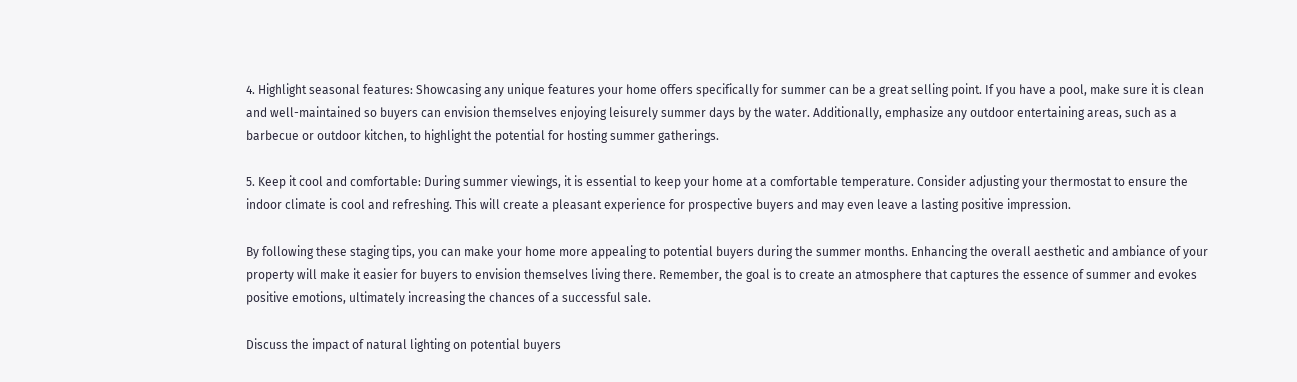4. Highlight seasonal features: Showcasing any unique features your home offers specifically for summer can be a great selling point. If you have a pool, make sure it is clean and well-maintained so buyers can envision themselves enjoying leisurely summer days by the water. Additionally, emphasize any outdoor entertaining areas, such as a barbecue or outdoor kitchen, to highlight the potential for hosting summer gatherings.

5. Keep it cool and comfortable: During summer viewings, it is essential to keep your home at a comfortable temperature. Consider adjusting your thermostat to ensure the indoor climate is cool and refreshing. This will create a pleasant experience for prospective buyers and may even leave a lasting positive impression.

By following these staging tips, you can make your home more appealing to potential buyers during the summer months. Enhancing the overall aesthetic and ambiance of your property will make it easier for buyers to envision themselves living there. Remember, the goal is to create an atmosphere that captures the essence of summer and evokes positive emotions, ultimately increasing the chances of a successful sale.

Discuss the impact of natural lighting on potential buyers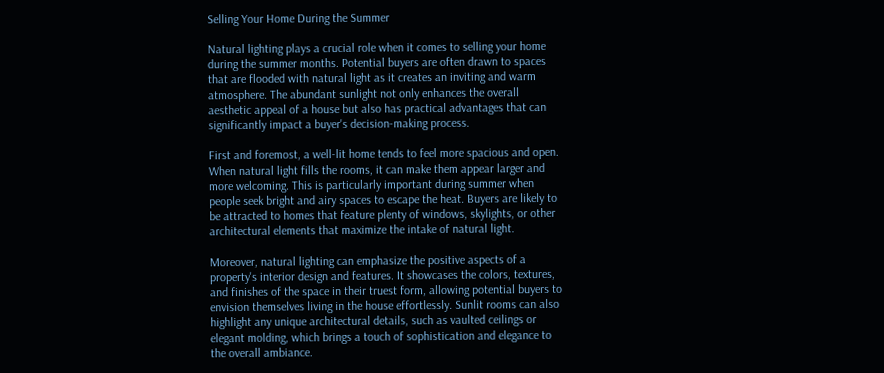Selling Your Home During the Summer

Natural lighting plays a crucial role when it comes to selling your home during the summer months. Potential buyers are often drawn to spaces that are flooded with natural light as it creates an inviting and warm atmosphere. The abundant sunlight not only enhances the overall aesthetic appeal of a house but also has practical advantages that can significantly impact a buyer's decision-making process.

First and foremost, a well-lit home tends to feel more spacious and open. When natural light fills the rooms, it can make them appear larger and more welcoming. This is particularly important during summer when people seek bright and airy spaces to escape the heat. Buyers are likely to be attracted to homes that feature plenty of windows, skylights, or other architectural elements that maximize the intake of natural light.

Moreover, natural lighting can emphasize the positive aspects of a property's interior design and features. It showcases the colors, textures, and finishes of the space in their truest form, allowing potential buyers to envision themselves living in the house effortlessly. Sunlit rooms can also highlight any unique architectural details, such as vaulted ceilings or elegant molding, which brings a touch of sophistication and elegance to the overall ambiance.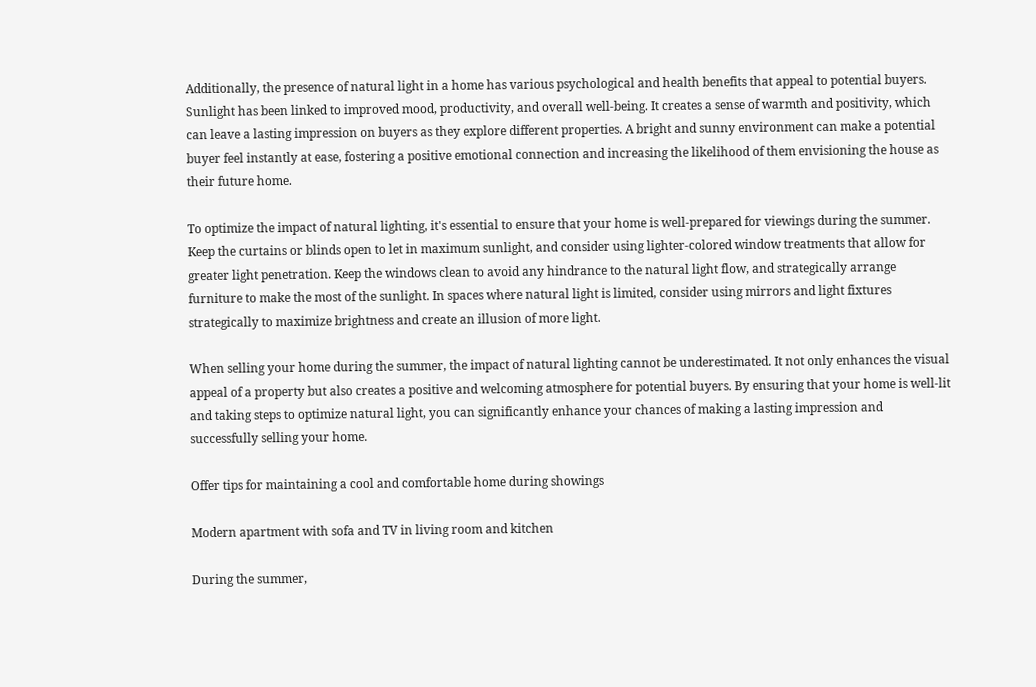Additionally, the presence of natural light in a home has various psychological and health benefits that appeal to potential buyers. Sunlight has been linked to improved mood, productivity, and overall well-being. It creates a sense of warmth and positivity, which can leave a lasting impression on buyers as they explore different properties. A bright and sunny environment can make a potential buyer feel instantly at ease, fostering a positive emotional connection and increasing the likelihood of them envisioning the house as their future home.

To optimize the impact of natural lighting, it's essential to ensure that your home is well-prepared for viewings during the summer. Keep the curtains or blinds open to let in maximum sunlight, and consider using lighter-colored window treatments that allow for greater light penetration. Keep the windows clean to avoid any hindrance to the natural light flow, and strategically arrange furniture to make the most of the sunlight. In spaces where natural light is limited, consider using mirrors and light fixtures strategically to maximize brightness and create an illusion of more light.

When selling your home during the summer, the impact of natural lighting cannot be underestimated. It not only enhances the visual appeal of a property but also creates a positive and welcoming atmosphere for potential buyers. By ensuring that your home is well-lit and taking steps to optimize natural light, you can significantly enhance your chances of making a lasting impression and successfully selling your home.

Offer tips for maintaining a cool and comfortable home during showings

Modern apartment with sofa and TV in living room and kitchen

During the summer,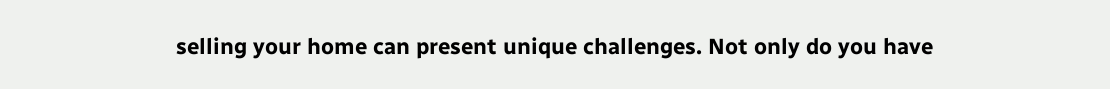selling your home can present unique challenges. Not only do you have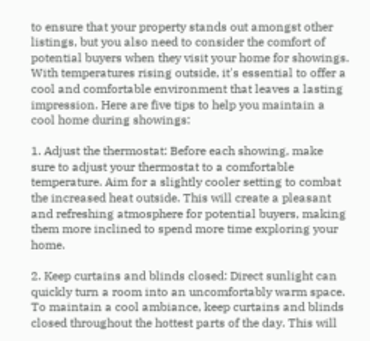to ensure that your property stands out amongst other listings, but you also need to consider the comfort of potential buyers when they visit your home for showings. With temperatures rising outside, it's essential to offer a cool and comfortable environment that leaves a lasting impression. Here are five tips to help you maintain a cool home during showings:

1. Adjust the thermostat: Before each showing, make sure to adjust your thermostat to a comfortable temperature. Aim for a slightly cooler setting to combat the increased heat outside. This will create a pleasant and refreshing atmosphere for potential buyers, making them more inclined to spend more time exploring your home.

2. Keep curtains and blinds closed: Direct sunlight can quickly turn a room into an uncomfortably warm space. To maintain a cool ambiance, keep curtains and blinds closed throughout the hottest parts of the day. This will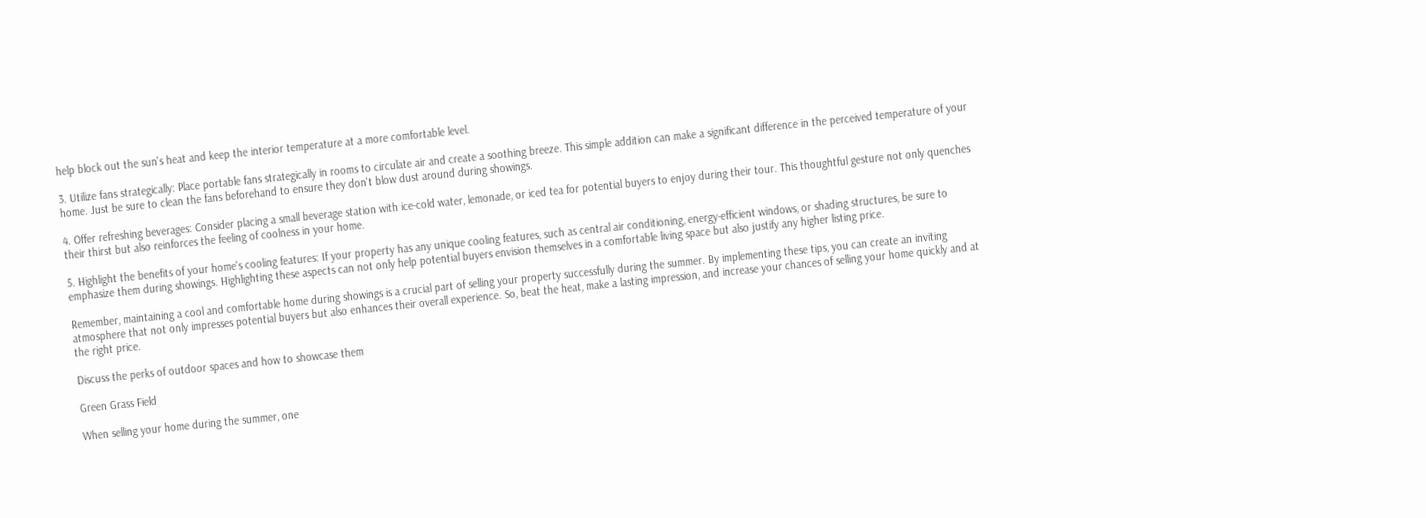help block out the sun's heat and keep the interior temperature at a more comfortable level.

3. Utilize fans strategically: Place portable fans strategically in rooms to circulate air and create a soothing breeze. This simple addition can make a significant difference in the perceived temperature of your home. Just be sure to clean the fans beforehand to ensure they don't blow dust around during showings.

4. Offer refreshing beverages: Consider placing a small beverage station with ice-cold water, lemonade, or iced tea for potential buyers to enjoy during their tour. This thoughtful gesture not only quenches their thirst but also reinforces the feeling of coolness in your home.

5. Highlight the benefits of your home's cooling features: If your property has any unique cooling features, such as central air conditioning, energy-efficient windows, or shading structures, be sure to emphasize them during showings. Highlighting these aspects can not only help potential buyers envision themselves in a comfortable living space but also justify any higher listing price.

Remember, maintaining a cool and comfortable home during showings is a crucial part of selling your property successfully during the summer. By implementing these tips, you can create an inviting atmosphere that not only impresses potential buyers but also enhances their overall experience. So, beat the heat, make a lasting impression, and increase your chances of selling your home quickly and at the right price.

Discuss the perks of outdoor spaces and how to showcase them

Green Grass Field

When selling your home during the summer, one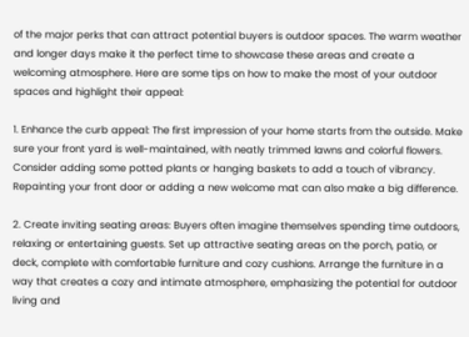of the major perks that can attract potential buyers is outdoor spaces. The warm weather and longer days make it the perfect time to showcase these areas and create a welcoming atmosphere. Here are some tips on how to make the most of your outdoor spaces and highlight their appeal:

1. Enhance the curb appeal: The first impression of your home starts from the outside. Make sure your front yard is well-maintained, with neatly trimmed lawns and colorful flowers. Consider adding some potted plants or hanging baskets to add a touch of vibrancy. Repainting your front door or adding a new welcome mat can also make a big difference.

2. Create inviting seating areas: Buyers often imagine themselves spending time outdoors, relaxing or entertaining guests. Set up attractive seating areas on the porch, patio, or deck, complete with comfortable furniture and cozy cushions. Arrange the furniture in a way that creates a cozy and intimate atmosphere, emphasizing the potential for outdoor living and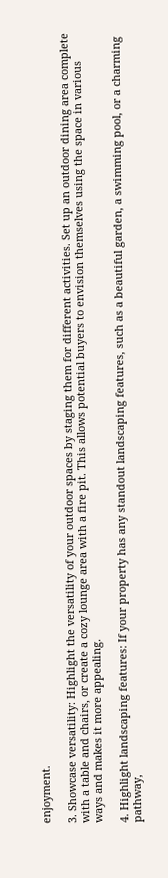enjoyment.

3. Showcase versatility: Highlight the versatility of your outdoor spaces by staging them for different activities. Set up an outdoor dining area complete with a table and chairs, or create a cozy lounge area with a fire pit. This allows potential buyers to envision themselves using the space in various ways and makes it more appealing.

4. Highlight landscaping features: If your property has any standout landscaping features, such as a beautiful garden, a swimming pool, or a charming pathway,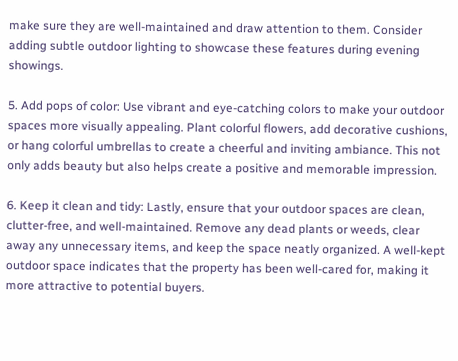make sure they are well-maintained and draw attention to them. Consider adding subtle outdoor lighting to showcase these features during evening showings.

5. Add pops of color: Use vibrant and eye-catching colors to make your outdoor spaces more visually appealing. Plant colorful flowers, add decorative cushions, or hang colorful umbrellas to create a cheerful and inviting ambiance. This not only adds beauty but also helps create a positive and memorable impression.

6. Keep it clean and tidy: Lastly, ensure that your outdoor spaces are clean, clutter-free, and well-maintained. Remove any dead plants or weeds, clear away any unnecessary items, and keep the space neatly organized. A well-kept outdoor space indicates that the property has been well-cared for, making it more attractive to potential buyers.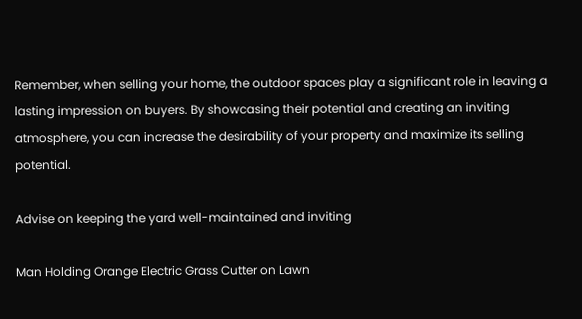Remember, when selling your home, the outdoor spaces play a significant role in leaving a lasting impression on buyers. By showcasing their potential and creating an inviting atmosphere, you can increase the desirability of your property and maximize its selling potential.

Advise on keeping the yard well-maintained and inviting

Man Holding Orange Electric Grass Cutter on Lawn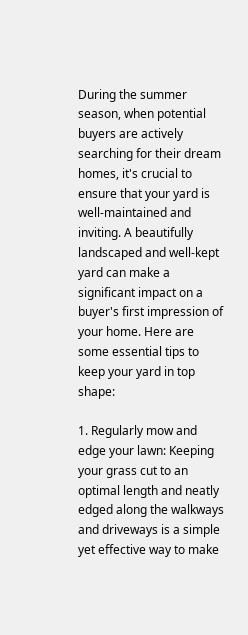During the summer season, when potential buyers are actively searching for their dream homes, it's crucial to ensure that your yard is well-maintained and inviting. A beautifully landscaped and well-kept yard can make a significant impact on a buyer's first impression of your home. Here are some essential tips to keep your yard in top shape:

1. Regularly mow and edge your lawn: Keeping your grass cut to an optimal length and neatly edged along the walkways and driveways is a simple yet effective way to make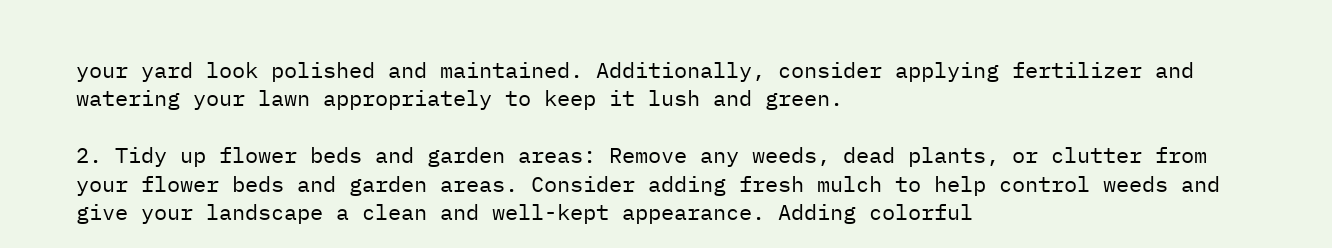your yard look polished and maintained. Additionally, consider applying fertilizer and watering your lawn appropriately to keep it lush and green.

2. Tidy up flower beds and garden areas: Remove any weeds, dead plants, or clutter from your flower beds and garden areas. Consider adding fresh mulch to help control weeds and give your landscape a clean and well-kept appearance. Adding colorful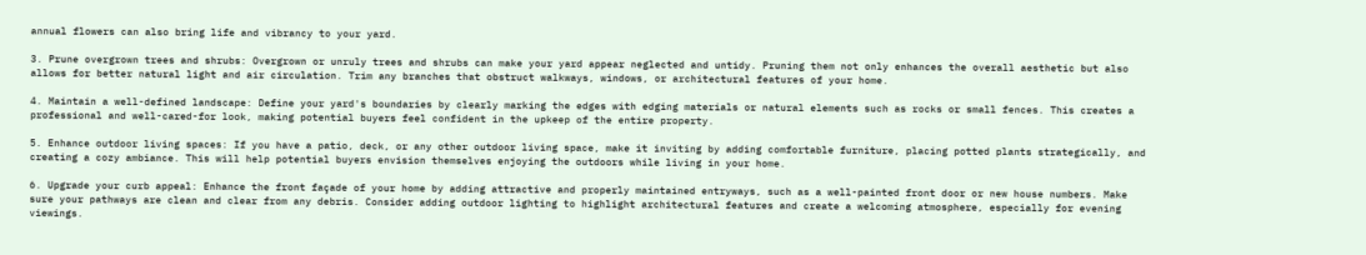annual flowers can also bring life and vibrancy to your yard.

3. Prune overgrown trees and shrubs: Overgrown or unruly trees and shrubs can make your yard appear neglected and untidy. Pruning them not only enhances the overall aesthetic but also allows for better natural light and air circulation. Trim any branches that obstruct walkways, windows, or architectural features of your home.

4. Maintain a well-defined landscape: Define your yard's boundaries by clearly marking the edges with edging materials or natural elements such as rocks or small fences. This creates a professional and well-cared-for look, making potential buyers feel confident in the upkeep of the entire property.

5. Enhance outdoor living spaces: If you have a patio, deck, or any other outdoor living space, make it inviting by adding comfortable furniture, placing potted plants strategically, and creating a cozy ambiance. This will help potential buyers envision themselves enjoying the outdoors while living in your home.

6. Upgrade your curb appeal: Enhance the front façade of your home by adding attractive and properly maintained entryways, such as a well-painted front door or new house numbers. Make sure your pathways are clean and clear from any debris. Consider adding outdoor lighting to highlight architectural features and create a welcoming atmosphere, especially for evening viewings.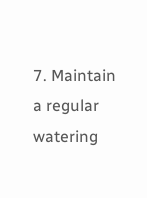7. Maintain a regular watering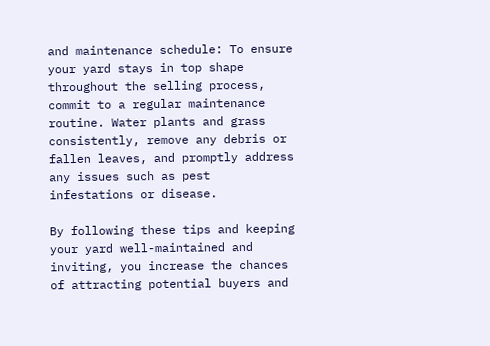and maintenance schedule: To ensure your yard stays in top shape throughout the selling process, commit to a regular maintenance routine. Water plants and grass consistently, remove any debris or fallen leaves, and promptly address any issues such as pest infestations or disease.

By following these tips and keeping your yard well-maintained and inviting, you increase the chances of attracting potential buyers and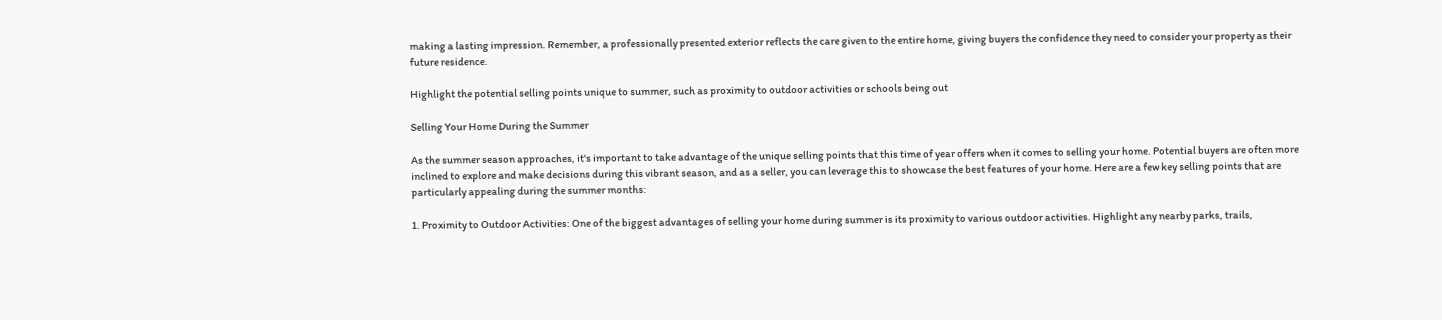making a lasting impression. Remember, a professionally presented exterior reflects the care given to the entire home, giving buyers the confidence they need to consider your property as their future residence.

Highlight the potential selling points unique to summer, such as proximity to outdoor activities or schools being out

Selling Your Home During the Summer

As the summer season approaches, it's important to take advantage of the unique selling points that this time of year offers when it comes to selling your home. Potential buyers are often more inclined to explore and make decisions during this vibrant season, and as a seller, you can leverage this to showcase the best features of your home. Here are a few key selling points that are particularly appealing during the summer months:

1. Proximity to Outdoor Activities: One of the biggest advantages of selling your home during summer is its proximity to various outdoor activities. Highlight any nearby parks, trails,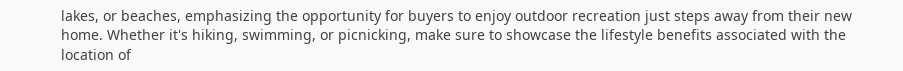lakes, or beaches, emphasizing the opportunity for buyers to enjoy outdoor recreation just steps away from their new home. Whether it's hiking, swimming, or picnicking, make sure to showcase the lifestyle benefits associated with the location of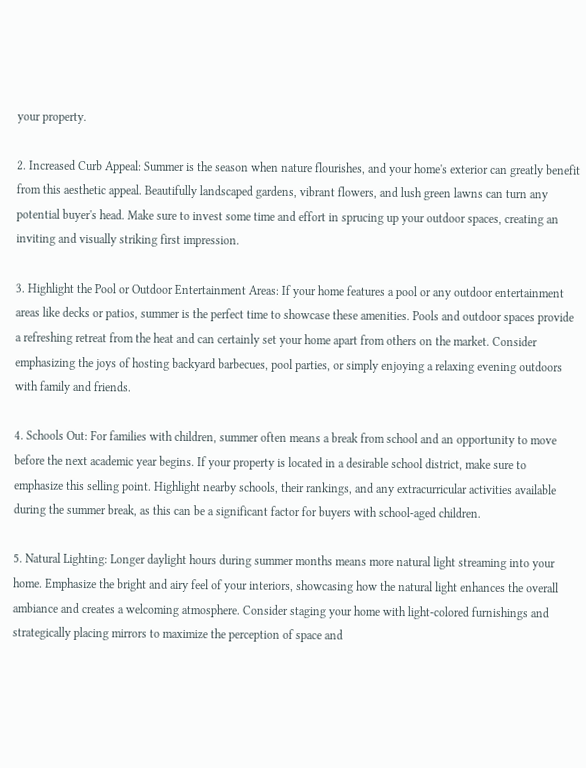your property.

2. Increased Curb Appeal: Summer is the season when nature flourishes, and your home's exterior can greatly benefit from this aesthetic appeal. Beautifully landscaped gardens, vibrant flowers, and lush green lawns can turn any potential buyer's head. Make sure to invest some time and effort in sprucing up your outdoor spaces, creating an inviting and visually striking first impression.

3. Highlight the Pool or Outdoor Entertainment Areas: If your home features a pool or any outdoor entertainment areas like decks or patios, summer is the perfect time to showcase these amenities. Pools and outdoor spaces provide a refreshing retreat from the heat and can certainly set your home apart from others on the market. Consider emphasizing the joys of hosting backyard barbecues, pool parties, or simply enjoying a relaxing evening outdoors with family and friends.

4. Schools Out: For families with children, summer often means a break from school and an opportunity to move before the next academic year begins. If your property is located in a desirable school district, make sure to emphasize this selling point. Highlight nearby schools, their rankings, and any extracurricular activities available during the summer break, as this can be a significant factor for buyers with school-aged children.

5. Natural Lighting: Longer daylight hours during summer months means more natural light streaming into your home. Emphasize the bright and airy feel of your interiors, showcasing how the natural light enhances the overall ambiance and creates a welcoming atmosphere. Consider staging your home with light-colored furnishings and strategically placing mirrors to maximize the perception of space and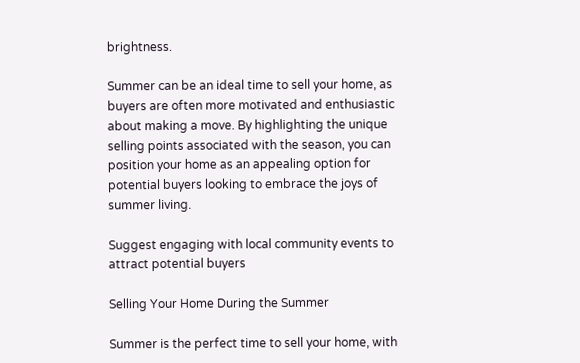brightness.

Summer can be an ideal time to sell your home, as buyers are often more motivated and enthusiastic about making a move. By highlighting the unique selling points associated with the season, you can position your home as an appealing option for potential buyers looking to embrace the joys of summer living.

Suggest engaging with local community events to attract potential buyers

Selling Your Home During the Summer

Summer is the perfect time to sell your home, with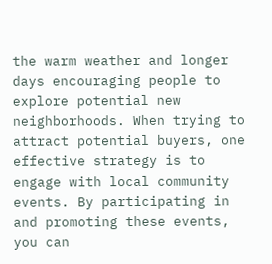the warm weather and longer days encouraging people to explore potential new neighborhoods. When trying to attract potential buyers, one effective strategy is to engage with local community events. By participating in and promoting these events, you can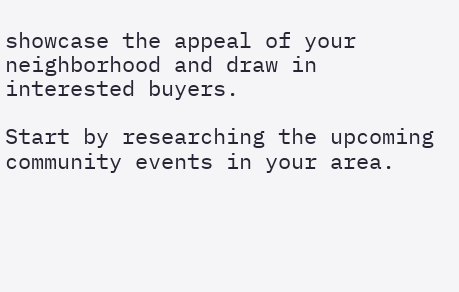showcase the appeal of your neighborhood and draw in interested buyers.

Start by researching the upcoming community events in your area.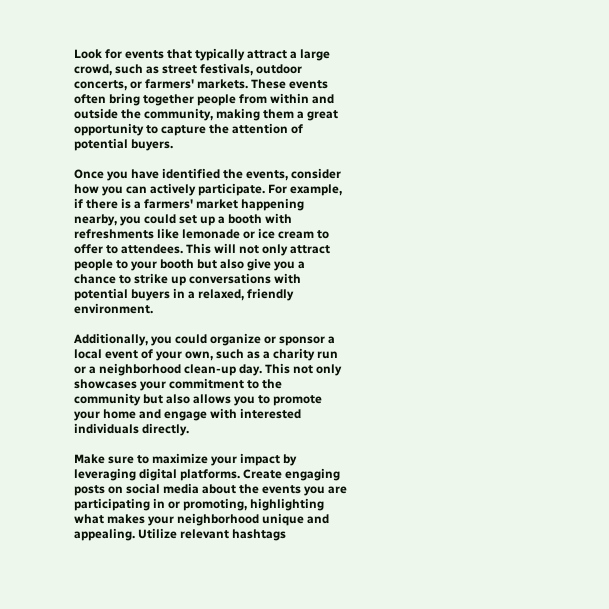Look for events that typically attract a large crowd, such as street festivals, outdoor concerts, or farmers' markets. These events often bring together people from within and outside the community, making them a great opportunity to capture the attention of potential buyers.

Once you have identified the events, consider how you can actively participate. For example, if there is a farmers' market happening nearby, you could set up a booth with refreshments like lemonade or ice cream to offer to attendees. This will not only attract people to your booth but also give you a chance to strike up conversations with potential buyers in a relaxed, friendly environment.

Additionally, you could organize or sponsor a local event of your own, such as a charity run or a neighborhood clean-up day. This not only showcases your commitment to the community but also allows you to promote your home and engage with interested individuals directly.

Make sure to maximize your impact by leveraging digital platforms. Create engaging posts on social media about the events you are participating in or promoting, highlighting what makes your neighborhood unique and appealing. Utilize relevant hashtags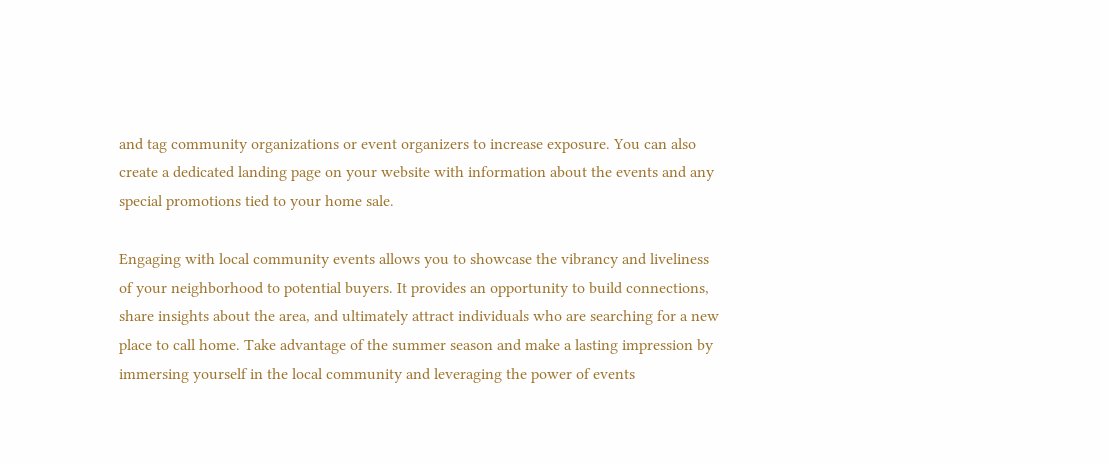and tag community organizations or event organizers to increase exposure. You can also create a dedicated landing page on your website with information about the events and any special promotions tied to your home sale.

Engaging with local community events allows you to showcase the vibrancy and liveliness of your neighborhood to potential buyers. It provides an opportunity to build connections, share insights about the area, and ultimately attract individuals who are searching for a new place to call home. Take advantage of the summer season and make a lasting impression by immersing yourself in the local community and leveraging the power of events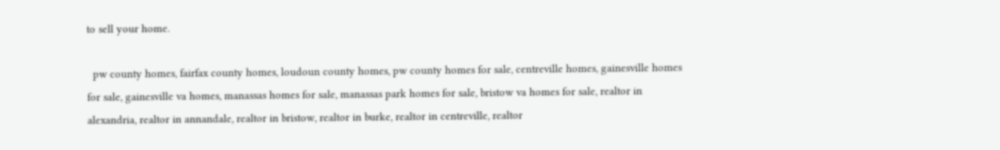to sell your home.

  pw county homes, fairfax county homes, loudoun county homes, pw county homes for sale, centreville homes, gainesville homes for sale, gainesville va homes, manassas homes for sale, manassas park homes for sale, bristow va homes for sale, realtor in alexandria, realtor in annandale, realtor in bristow, realtor in burke, realtor in centreville, realtor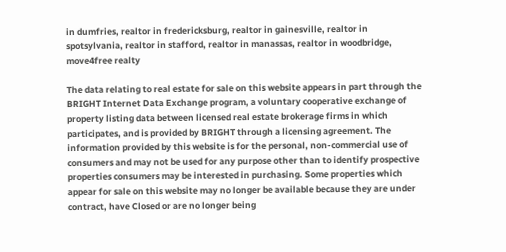in dumfries, realtor in fredericksburg, realtor in gainesville, realtor in spotsylvania, realtor in stafford, realtor in manassas, realtor in woodbridge, move4free realty

The data relating to real estate for sale on this website appears in part through the BRIGHT Internet Data Exchange program, a voluntary cooperative exchange of property listing data between licensed real estate brokerage firms in which participates, and is provided by BRIGHT through a licensing agreement. The information provided by this website is for the personal, non-commercial use of consumers and may not be used for any purpose other than to identify prospective properties consumers may be interested in purchasing. Some properties which appear for sale on this website may no longer be available because they are under contract, have Closed or are no longer being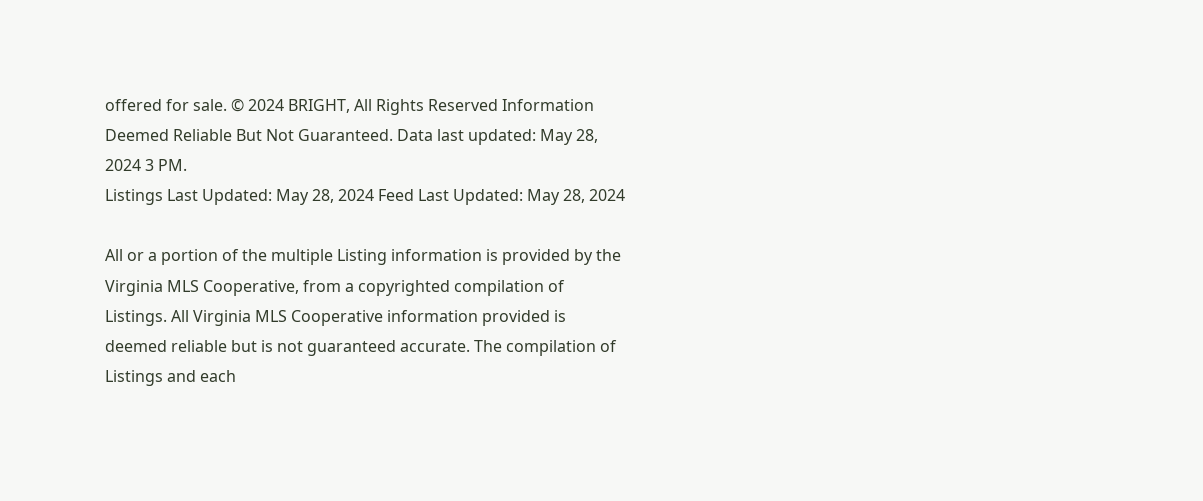offered for sale. © 2024 BRIGHT, All Rights Reserved Information Deemed Reliable But Not Guaranteed. Data last updated: May 28, 2024 3 PM.
Listings Last Updated: May 28, 2024 Feed Last Updated: May 28, 2024

All or a portion of the multiple Listing information is provided by the Virginia MLS Cooperative, from a copyrighted compilation of Listings. All Virginia MLS Cooperative information provided is deemed reliable but is not guaranteed accurate. The compilation of Listings and each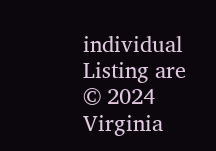individual Listing are © 2024 Virginia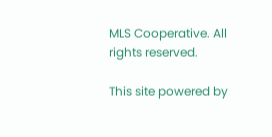MLS Cooperative. All rights reserved.

This site powered by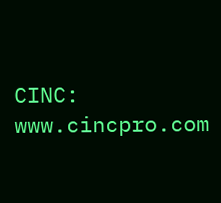CINC: www.cincpro.com